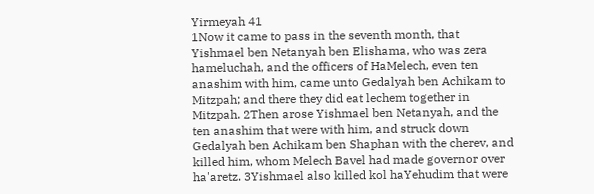Yirmeyah 41
1Now it came to pass in the seventh month, that Yishmael ben Netanyah ben Elishama, who was zera hameluchah, and the officers of HaMelech, even ten anashim with him, came unto Gedalyah ben Achikam to Mitzpah; and there they did eat lechem together in Mitzpah. 2Then arose Yishmael ben Netanyah, and the ten anashim that were with him, and struck down Gedalyah ben Achikam ben Shaphan with the cherev, and killed him, whom Melech Bavel had made governor over ha'aretz. 3Yishmael also killed kol haYehudim that were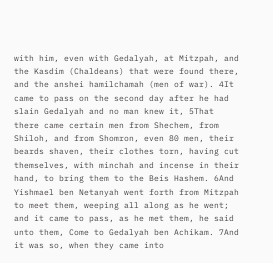with him, even with Gedalyah, at Mitzpah, and the Kasdim (Chaldeans) that were found there, and the anshei hamilchamah (men of war). 4It came to pass on the second day after he had slain Gedalyah and no man knew it, 5That there came certain men from Shechem, from Shiloh, and from Shomron, even 80 men, their beards shaven, their clothes torn, having cut themselves, with minchah and incense in their hand, to bring them to the Beis Hashem. 6And Yishmael ben Netanyah went forth from Mitzpah to meet them, weeping all along as he went; and it came to pass, as he met them, he said unto them, Come to Gedalyah ben Achikam. 7And it was so, when they came into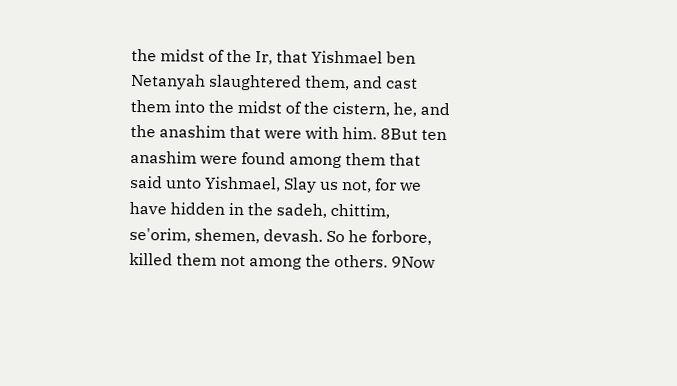the midst of the Ir, that Yishmael ben Netanyah slaughtered them, and cast them into the midst of the cistern, he, and the anashim that were with him. 8But ten anashim were found among them that said unto Yishmael, Slay us not, for we have hidden in the sadeh, chittim, se'orim, shemen, devash. So he forbore, killed them not among the others. 9Now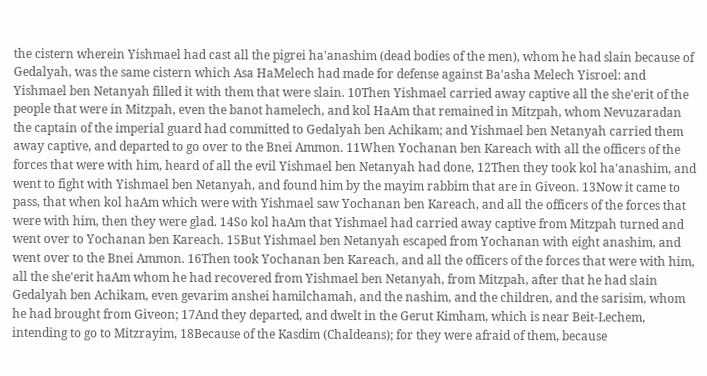the cistern wherein Yishmael had cast all the pigrei ha'anashim (dead bodies of the men), whom he had slain because of Gedalyah, was the same cistern which Asa HaMelech had made for defense against Ba'asha Melech Yisroel: and Yishmael ben Netanyah filled it with them that were slain. 10Then Yishmael carried away captive all the she'erit of the people that were in Mitzpah, even the banot hamelech, and kol HaAm that remained in Mitzpah, whom Nevuzaradan the captain of the imperial guard had committed to Gedalyah ben Achikam; and Yishmael ben Netanyah carried them away captive, and departed to go over to the Bnei Ammon. 11When Yochanan ben Kareach with all the officers of the forces that were with him, heard of all the evil Yishmael ben Netanyah had done, 12Then they took kol ha'anashim, and went to fight with Yishmael ben Netanyah, and found him by the mayim rabbim that are in Giveon. 13Now it came to pass, that when kol haAm which were with Yishmael saw Yochanan ben Kareach, and all the officers of the forces that were with him, then they were glad. 14So kol haAm that Yishmael had carried away captive from Mitzpah turned and went over to Yochanan ben Kareach. 15But Yishmael ben Netanyah escaped from Yochanan with eight anashim, and went over to the Bnei Ammon. 16Then took Yochanan ben Kareach, and all the officers of the forces that were with him, all the she'erit haAm whom he had recovered from Yishmael ben Netanyah, from Mitzpah, after that he had slain Gedalyah ben Achikam, even gevarim anshei hamilchamah, and the nashim, and the children, and the sarisim, whom he had brought from Giveon; 17And they departed, and dwelt in the Gerut Kimham, which is near Beit-Lechem, intending to go to Mitzrayim, 18Because of the Kasdim (Chaldeans); for they were afraid of them, because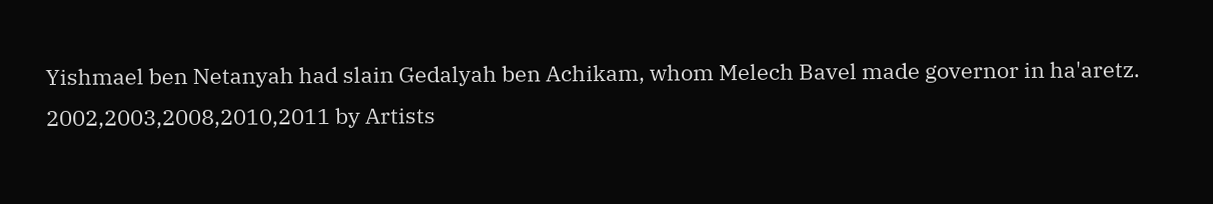Yishmael ben Netanyah had slain Gedalyah ben Achikam, whom Melech Bavel made governor in ha'aretz.
2002,2003,2008,2010,2011 by Artists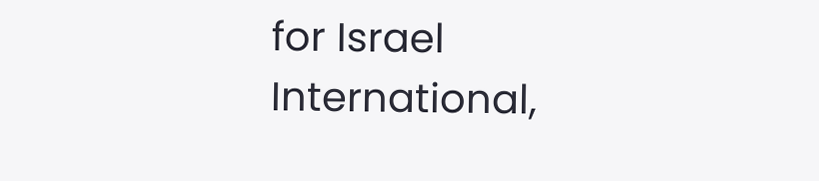for Israel International,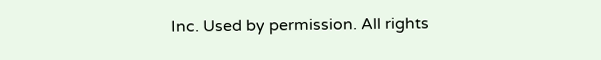Inc. Used by permission. All rights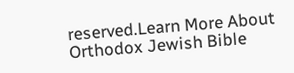reserved.Learn More About Orthodox Jewish Bible